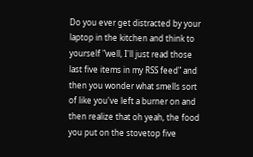Do you ever get distracted by your laptop in the kitchen and think to yourself "well, I'll just read those last five items in my RSS feed" and then you wonder what smells sort of like you've left a burner on and then realize that oh yeah, the food you put on the stovetop five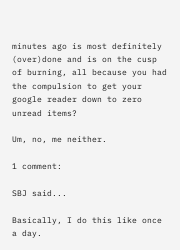minutes ago is most definitely (over)done and is on the cusp of burning, all because you had the compulsion to get your google reader down to zero unread items?

Um, no, me neither.

1 comment:

SBJ said...

Basically, I do this like once a day.